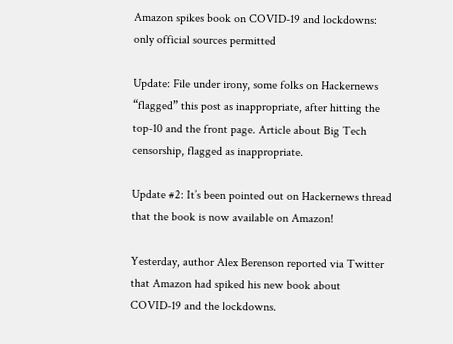Amazon spikes book on COVID-19 and lockdowns: only official sources permitted

Update: File under irony, some folks on Hackernews “flagged” this post as inappropriate, after hitting the top-10 and the front page. Article about Big Tech censorship, flagged as inappropriate.

Update #2: It’s been pointed out on Hackernews thread that the book is now available on Amazon!

Yesterday, author Alex Berenson reported via Twitter that Amazon had spiked his new book about COVID-19 and the lockdowns.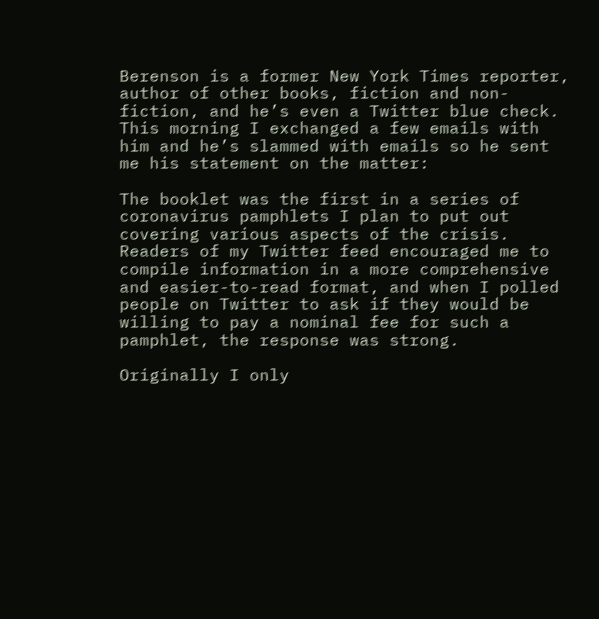Berenson is a former New York Times reporter, author of other books, fiction and non-fiction, and he’s even a Twitter blue check. This morning I exchanged a few emails with him and he’s slammed with emails so he sent me his statement on the matter:

The booklet was the first in a series of coronavirus pamphlets I plan to put out covering various aspects of the crisis. Readers of my Twitter feed encouraged me to compile information in a more comprehensive and easier-to-read format, and when I polled people on Twitter to ask if they would be willing to pay a nominal fee for such a pamphlet, the response was strong.

Originally I only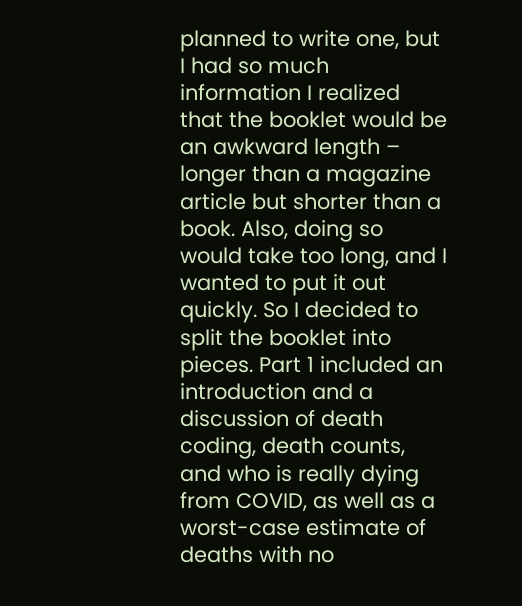planned to write one, but I had so much information I realized that the booklet would be an awkward length – longer than a magazine article but shorter than a book. Also, doing so would take too long, and I wanted to put it out quickly. So I decided to split the booklet into pieces. Part 1 included an introduction and a discussion of death coding, death counts, and who is really dying from COVID, as well as a worst-case estimate of deaths with no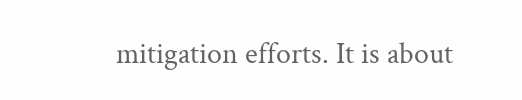mitigation efforts. It is about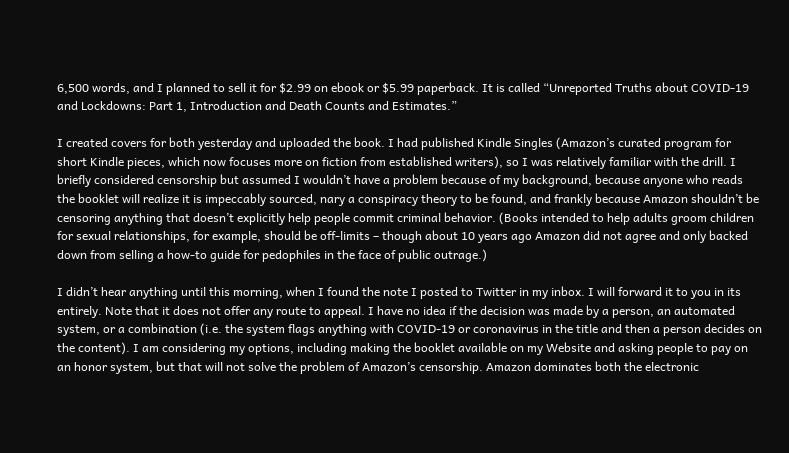6,500 words, and I planned to sell it for $2.99 on ebook or $5.99 paperback. It is called “Unreported Truths about COVID-19 and Lockdowns: Part 1, Introduction and Death Counts and Estimates.”

I created covers for both yesterday and uploaded the book. I had published Kindle Singles (Amazon’s curated program for short Kindle pieces, which now focuses more on fiction from established writers), so I was relatively familiar with the drill. I briefly considered censorship but assumed I wouldn’t have a problem because of my background, because anyone who reads the booklet will realize it is impeccably sourced, nary a conspiracy theory to be found, and frankly because Amazon shouldn’t be censoring anything that doesn’t explicitly help people commit criminal behavior. (Books intended to help adults groom children for sexual relationships, for example, should be off-limits – though about 10 years ago Amazon did not agree and only backed down from selling a how-to guide for pedophiles in the face of public outrage.)

I didn’t hear anything until this morning, when I found the note I posted to Twitter in my inbox. I will forward it to you in its entirely. Note that it does not offer any route to appeal. I have no idea if the decision was made by a person, an automated system, or a combination (i.e. the system flags anything with COVID-19 or coronavirus in the title and then a person decides on the content). I am considering my options, including making the booklet available on my Website and asking people to pay on an honor system, but that will not solve the problem of Amazon’s censorship. Amazon dominates both the electronic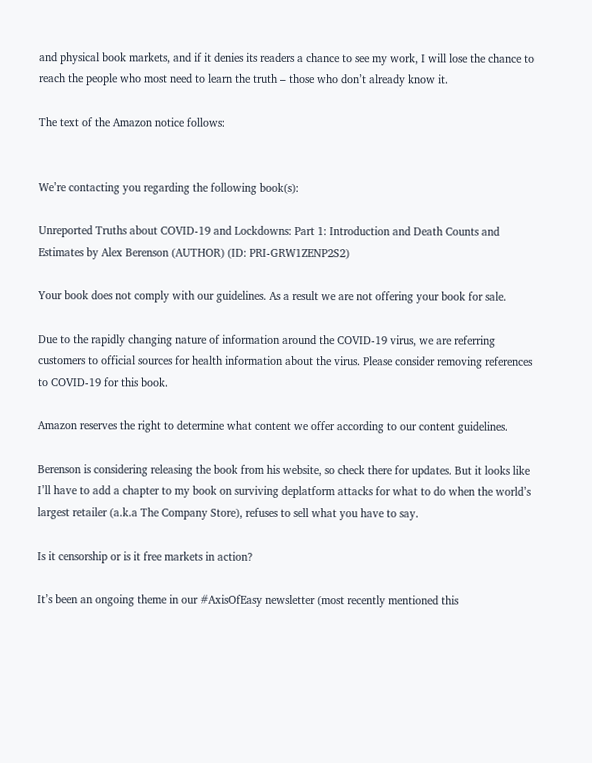and physical book markets, and if it denies its readers a chance to see my work, I will lose the chance to reach the people who most need to learn the truth – those who don’t already know it.

The text of the Amazon notice follows:


We’re contacting you regarding the following book(s):

Unreported Truths about COVID-19 and Lockdowns: Part 1: Introduction and Death Counts and Estimates by Alex Berenson (AUTHOR) (ID: PRI-GRW1ZENP2S2)

Your book does not comply with our guidelines. As a result we are not offering your book for sale.

Due to the rapidly changing nature of information around the COVID-19 virus, we are referring customers to official sources for health information about the virus. Please consider removing references to COVID-19 for this book.

Amazon reserves the right to determine what content we offer according to our content guidelines.

Berenson is considering releasing the book from his website, so check there for updates. But it looks like I’ll have to add a chapter to my book on surviving deplatform attacks for what to do when the world’s largest retailer (a.k.a The Company Store), refuses to sell what you have to say.

Is it censorship or is it free markets in action?

It’s been an ongoing theme in our #AxisOfEasy newsletter (most recently mentioned this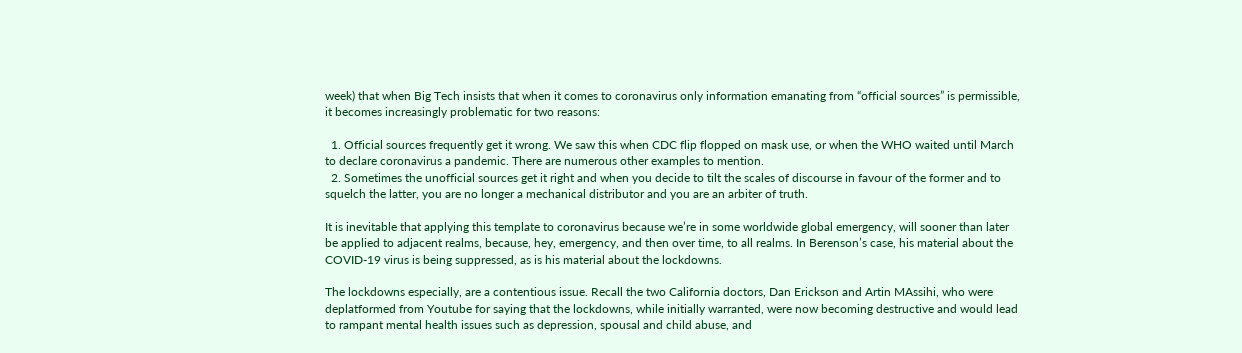week) that when Big Tech insists that when it comes to coronavirus only information emanating from “official sources” is permissible, it becomes increasingly problematic for two reasons:

  1. Official sources frequently get it wrong. We saw this when CDC flip flopped on mask use, or when the WHO waited until March to declare coronavirus a pandemic. There are numerous other examples to mention.
  2. Sometimes the unofficial sources get it right and when you decide to tilt the scales of discourse in favour of the former and to squelch the latter, you are no longer a mechanical distributor and you are an arbiter of truth.

It is inevitable that applying this template to coronavirus because we’re in some worldwide global emergency, will sooner than later be applied to adjacent realms, because, hey, emergency, and then over time, to all realms. In Berenson’s case, his material about the COVID-19 virus is being suppressed, as is his material about the lockdowns.

The lockdowns especially, are a contentious issue. Recall the two California doctors, Dan Erickson and Artin MAssihi, who were deplatformed from Youtube for saying that the lockdowns, while initially warranted, were now becoming destructive and would lead to rampant mental health issues such as depression, spousal and child abuse, and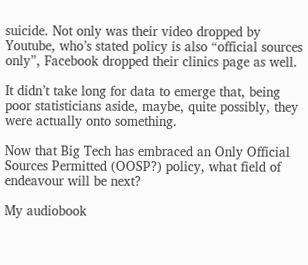suicide. Not only was their video dropped by Youtube, who’s stated policy is also “official sources only”, Facebook dropped their clinics page as well.

It didn’t take long for data to emerge that, being poor statisticians aside, maybe, quite possibly, they were actually onto something.

Now that Big Tech has embraced an Only Official Sources Permitted (OOSP?) policy, what field of endeavour will be next?

My audiobook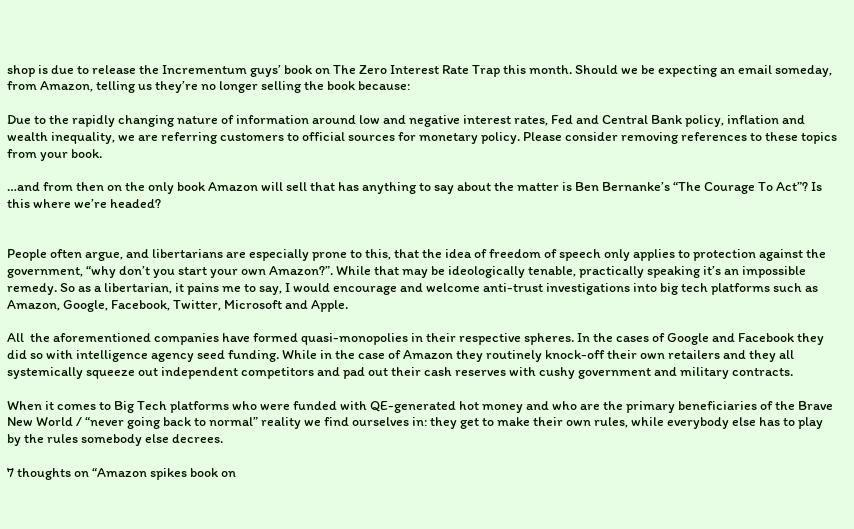shop is due to release the Incrementum guys’ book on The Zero Interest Rate Trap this month. Should we be expecting an email someday, from Amazon, telling us they’re no longer selling the book because:

Due to the rapidly changing nature of information around low and negative interest rates, Fed and Central Bank policy, inflation and wealth inequality, we are referring customers to official sources for monetary policy. Please consider removing references to these topics from your book.

…and from then on the only book Amazon will sell that has anything to say about the matter is Ben Bernanke’s “The Courage To Act”? Is this where we’re headed?


People often argue, and libertarians are especially prone to this, that the idea of freedom of speech only applies to protection against the government, “why don’t you start your own Amazon?”. While that may be ideologically tenable, practically speaking it’s an impossible remedy. So as a libertarian, it pains me to say, I would encourage and welcome anti-trust investigations into big tech platforms such as Amazon, Google, Facebook, Twitter, Microsoft and Apple.

All  the aforementioned companies have formed quasi-monopolies in their respective spheres. In the cases of Google and Facebook they did so with intelligence agency seed funding. While in the case of Amazon they routinely knock-off their own retailers and they all systemically squeeze out independent competitors and pad out their cash reserves with cushy government and military contracts.

When it comes to Big Tech platforms who were funded with QE-generated hot money and who are the primary beneficiaries of the Brave New World / “never going back to normal” reality we find ourselves in: they get to make their own rules, while everybody else has to play by the rules somebody else decrees.

7 thoughts on “Amazon spikes book on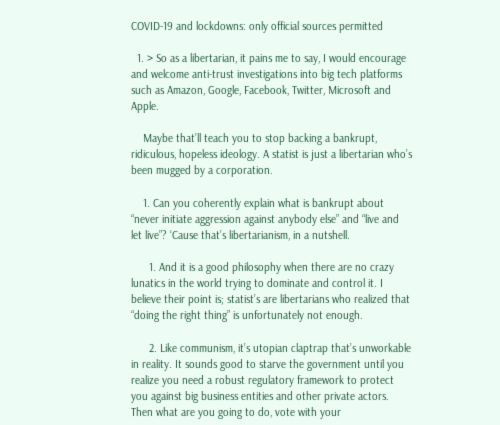COVID-19 and lockdowns: only official sources permitted

  1. > So as a libertarian, it pains me to say, I would encourage and welcome anti-trust investigations into big tech platforms such as Amazon, Google, Facebook, Twitter, Microsoft and Apple.

    Maybe that’ll teach you to stop backing a bankrupt, ridiculous, hopeless ideology. A statist is just a libertarian who’s been mugged by a corporation.

    1. Can you coherently explain what is bankrupt about “never initiate aggression against anybody else” and “live and let live”? ‘Cause that’s libertarianism, in a nutshell.

      1. And it is a good philosophy when there are no crazy lunatics in the world trying to dominate and control it. I believe their point is; statist’s are libertarians who realized that “doing the right thing” is unfortunately not enough.

      2. Like communism, it’s utopian claptrap that’s unworkable in reality. It sounds good to starve the government until you realize you need a robust regulatory framework to protect you against big business entities and other private actors. Then what are you going to do, vote with your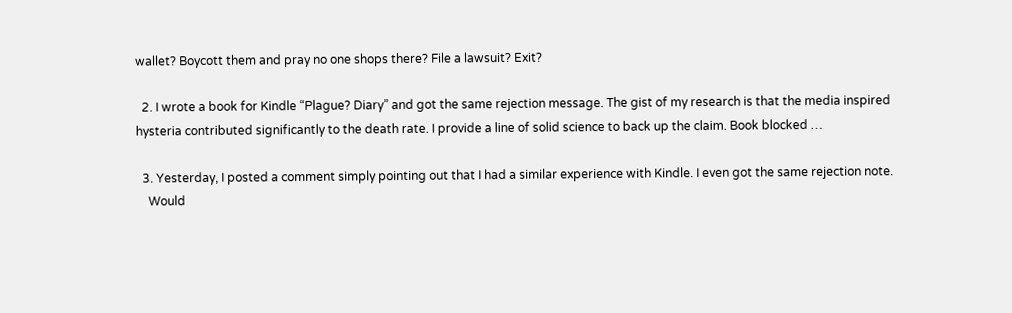wallet? Boycott them and pray no one shops there? File a lawsuit? Exit?

  2. I wrote a book for Kindle “Plague? Diary” and got the same rejection message. The gist of my research is that the media inspired hysteria contributed significantly to the death rate. I provide a line of solid science to back up the claim. Book blocked …

  3. Yesterday, I posted a comment simply pointing out that I had a similar experience with Kindle. I even got the same rejection note.
    Would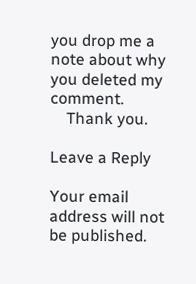you drop me a note about why you deleted my comment.
    Thank you.

Leave a Reply

Your email address will not be published.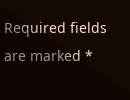Required fields are marked *